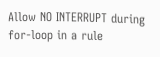Allow NO INTERRUPT during for-loop in a rule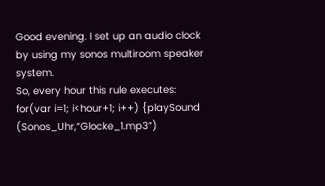Good evening. I set up an audio clock by using my sonos multiroom speaker system.
So, every hour this rule executes:
for(var i=1; i<hour+1; i++) {playSound (Sonos_Uhr,“Glocke_1.mp3”)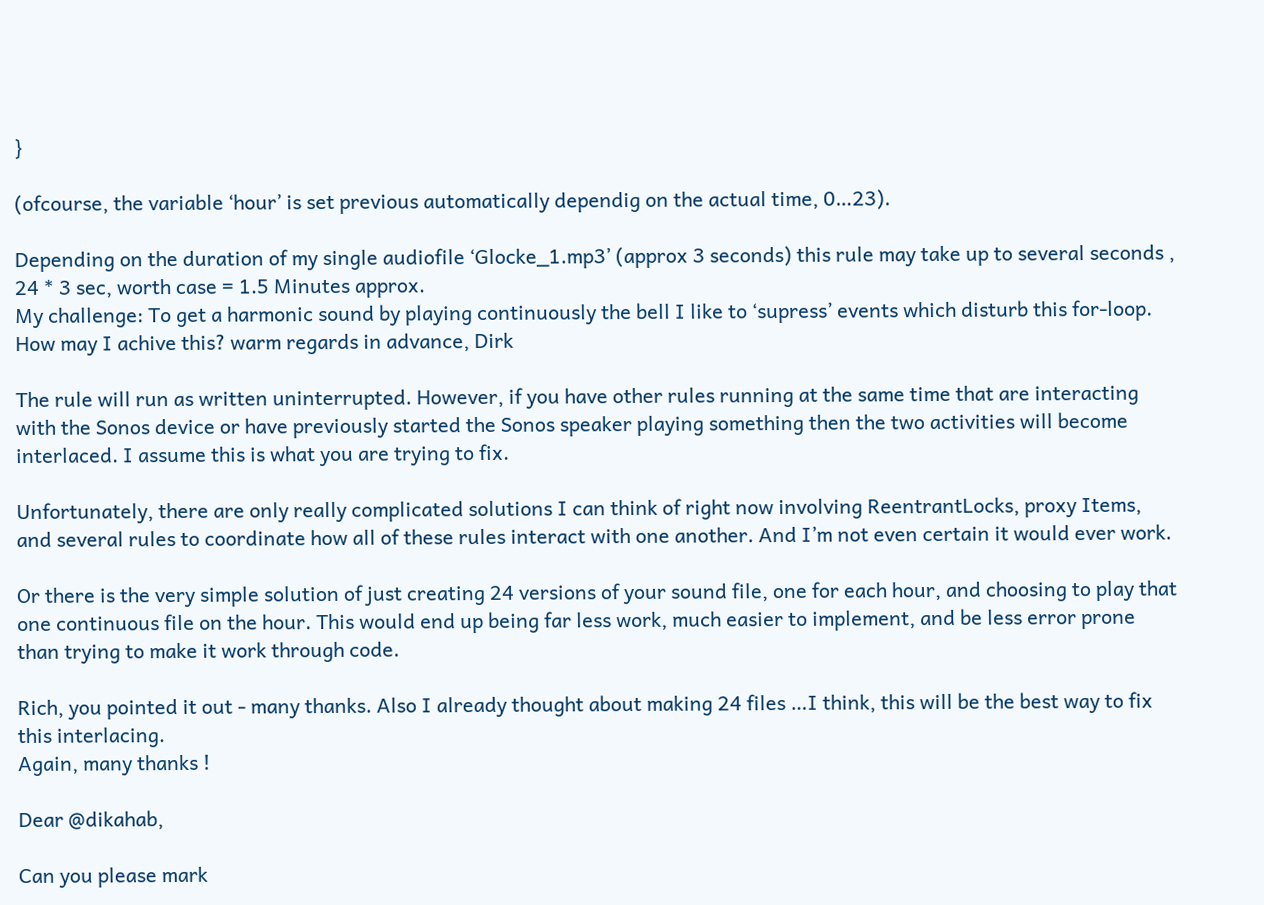}

(ofcourse, the variable ‘hour’ is set previous automatically dependig on the actual time, 0…23).

Depending on the duration of my single audiofile ‘Glocke_1.mp3’ (approx 3 seconds) this rule may take up to several seconds , 24 * 3 sec, worth case = 1.5 Minutes approx.
My challenge: To get a harmonic sound by playing continuously the bell I like to ‘supress’ events which disturb this for-loop.
How may I achive this? warm regards in advance, Dirk

The rule will run as written uninterrupted. However, if you have other rules running at the same time that are interacting with the Sonos device or have previously started the Sonos speaker playing something then the two activities will become interlaced. I assume this is what you are trying to fix.

Unfortunately, there are only really complicated solutions I can think of right now involving ReentrantLocks, proxy Items, and several rules to coordinate how all of these rules interact with one another. And I’m not even certain it would ever work.

Or there is the very simple solution of just creating 24 versions of your sound file, one for each hour, and choosing to play that one continuous file on the hour. This would end up being far less work, much easier to implement, and be less error prone than trying to make it work through code.

Rich, you pointed it out - many thanks. Also I already thought about making 24 files …I think, this will be the best way to fix this interlacing.
Again, many thanks !

Dear @dikahab,

Can you please mark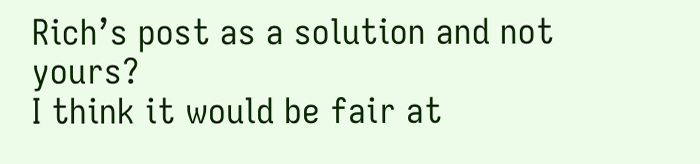Rich’s post as a solution and not yours?
I think it would be fair at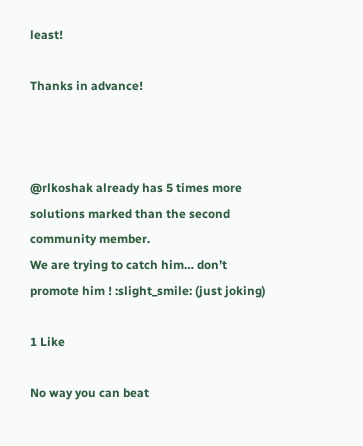least!

Thanks in advance!



@rlkoshak already has 5 times more solutions marked than the second community member.
We are trying to catch him… don’t promote him ! :slight_smile: (just joking)

1 Like

No way you can beat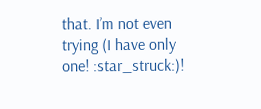that. I’m not even trying (I have only one! :star_struck:)!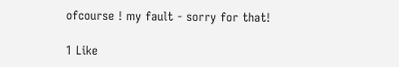ofcourse ! my fault - sorry for that!

1 Like